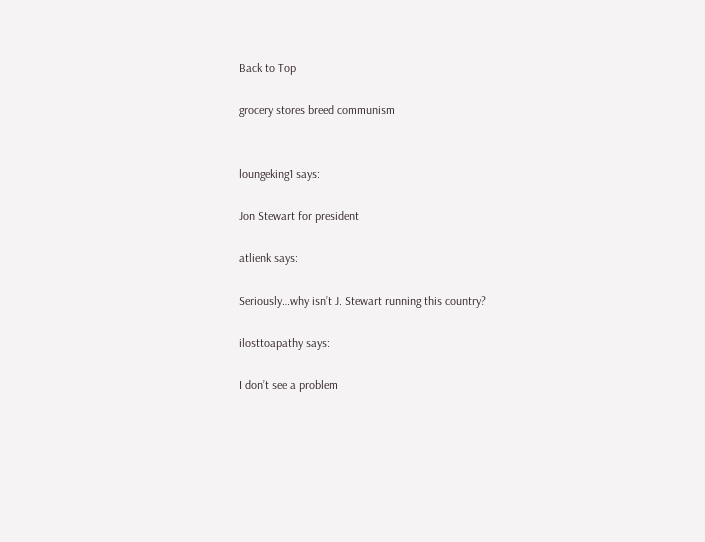Back to Top

grocery stores breed communism


loungeking1 says:

Jon Stewart for president

atlienk says:

Seriously…why isn’t J. Stewart running this country?

ilosttoapathy says:

I don’t see a problem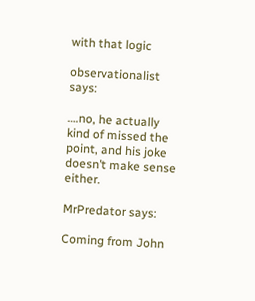with that logic

observationalist says:

….no, he actually kind of missed the point, and his joke doesn’t make sense either.

MrPredator says:

Coming from John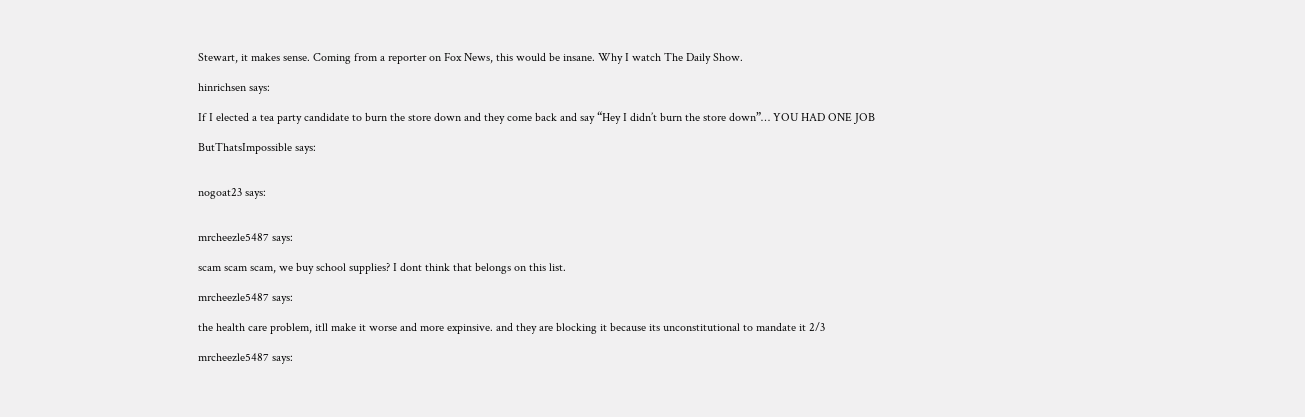Stewart, it makes sense. Coming from a reporter on Fox News, this would be insane. Why I watch The Daily Show.

hinrichsen says:

If I elected a tea party candidate to burn the store down and they come back and say “Hey I didn’t burn the store down”… YOU HAD ONE JOB

ButThatsImpossible says:


nogoat23 says:


mrcheezle5487 says:

scam scam scam, we buy school supplies? I dont think that belongs on this list.

mrcheezle5487 says:

the health care problem, itll make it worse and more expinsive. and they are blocking it because its unconstitutional to mandate it 2/3

mrcheezle5487 says: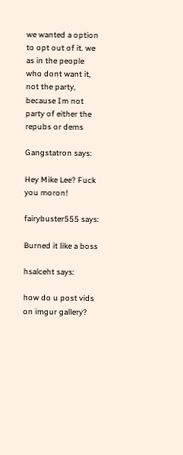we wanted a option to opt out of it. we as in the people who dont want it, not the party, because Im not party of either the repubs or dems

Gangstatron says:

Hey Mike Lee? Fuck you moron!

fairybuster555 says:

Burned it like a boss

hsalceht says:

how do u post vids on imgur gallery?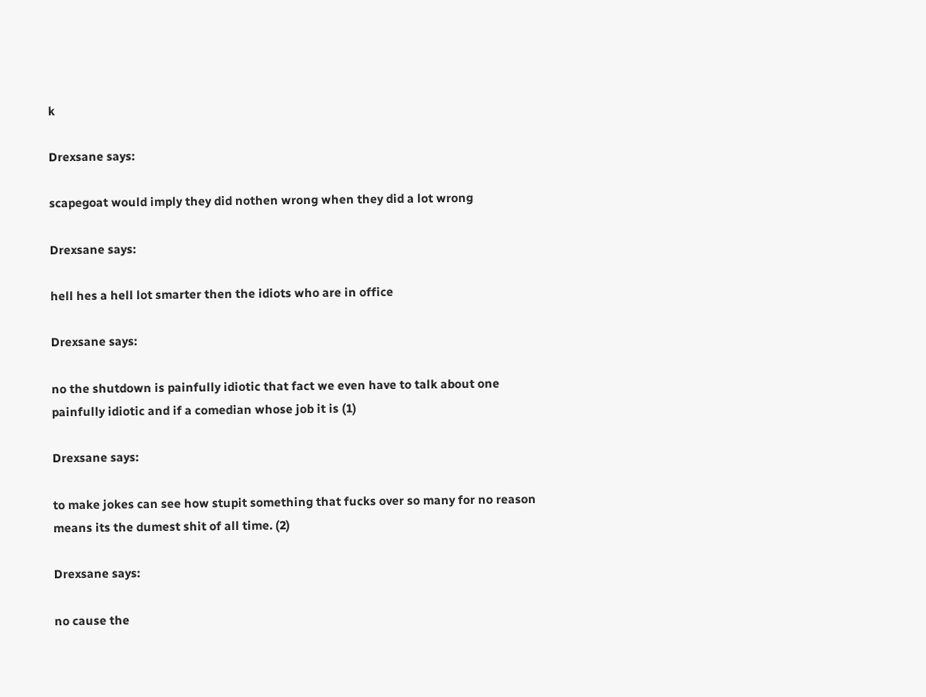k

Drexsane says:

scapegoat would imply they did nothen wrong when they did a lot wrong

Drexsane says:

hell hes a hell lot smarter then the idiots who are in office

Drexsane says:

no the shutdown is painfully idiotic that fact we even have to talk about one painfully idiotic and if a comedian whose job it is (1)

Drexsane says:

to make jokes can see how stupit something that fucks over so many for no reason means its the dumest shit of all time. (2)

Drexsane says:

no cause the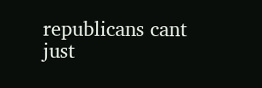republicans cant just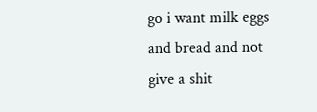go i want milk eggs and bread and not give a shit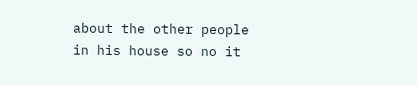about the other people in his house so no it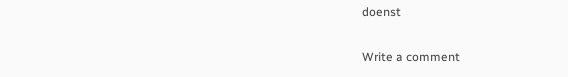doenst

Write a comment